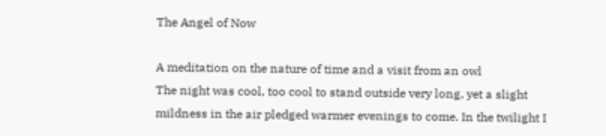The Angel of Now

A meditation on the nature of time and a visit from an owl
The night was cool, too cool to stand outside very long, yet a slight mildness in the air pledged warmer evenings to come. In the twilight I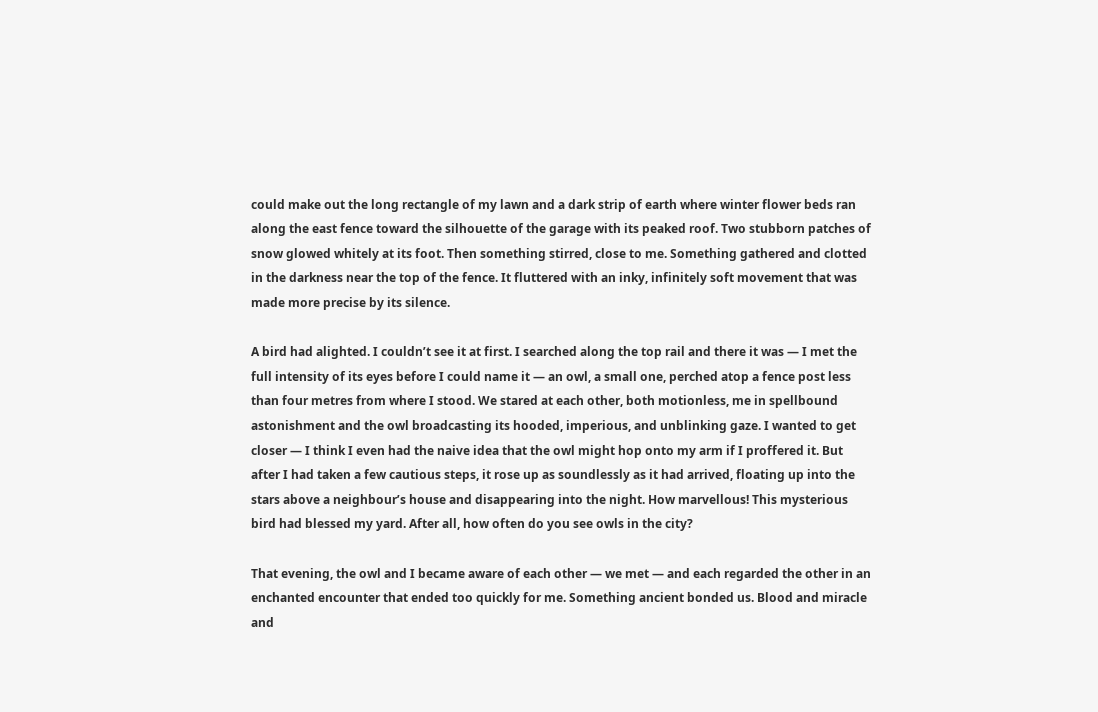could make out the long rectangle of my lawn and a dark strip of earth where winter flower beds ran along the east fence toward the silhouette of the garage with its peaked roof. Two stubborn patches of snow glowed whitely at its foot. Then something stirred, close to me. Something gathered and clotted in the darkness near the top of the fence. It fluttered with an inky, infinitely soft movement that was made more precise by its silence.

A bird had alighted. I couldn’t see it at first. I searched along the top rail and there it was — I met the full intensity of its eyes before I could name it — an owl, a small one, perched atop a fence post less than four metres from where I stood. We stared at each other, both motionless, me in spellbound astonishment and the owl broadcasting its hooded, imperious, and unblinking gaze. I wanted to get closer — I think I even had the naive idea that the owl might hop onto my arm if I proffered it. But after I had taken a few cautious steps, it rose up as soundlessly as it had arrived, floating up into the stars above a neighbour’s house and disappearing into the night. How marvellous! This mysterious bird had blessed my yard. After all, how often do you see owls in the city?

That evening, the owl and I became aware of each other — we met — and each regarded the other in an enchanted encounter that ended too quickly for me. Something ancient bonded us. Blood and miracle and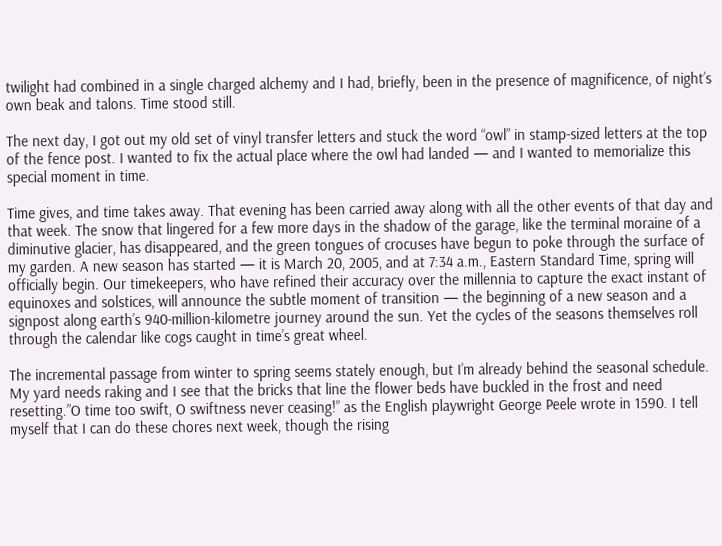twilight had combined in a single charged alchemy and I had, briefly, been in the presence of magnificence, of night’s own beak and talons. Time stood still.

The next day, I got out my old set of vinyl transfer letters and stuck the word “owl” in stamp-sized letters at the top of the fence post. I wanted to fix the actual place where the owl had landed — and I wanted to memorialize this special moment in time.

Time gives, and time takes away. That evening has been carried away along with all the other events of that day and that week. The snow that lingered for a few more days in the shadow of the garage, like the terminal moraine of a diminutive glacier, has disappeared, and the green tongues of crocuses have begun to poke through the surface of my garden. A new season has started — it is March 20, 2005, and at 7:34 a.m., Eastern Standard Time, spring will officially begin. Our timekeepers, who have refined their accuracy over the millennia to capture the exact instant of equinoxes and solstices, will announce the subtle moment of transition — the beginning of a new season and a signpost along earth’s 940-million-kilometre journey around the sun. Yet the cycles of the seasons themselves roll through the calendar like cogs caught in time’s great wheel.

The incremental passage from winter to spring seems stately enough, but I’m already behind the seasonal schedule. My yard needs raking and I see that the bricks that line the flower beds have buckled in the frost and need resetting.”O time too swift, O swiftness never ceasing!” as the English playwright George Peele wrote in 1590. I tell myself that I can do these chores next week, though the rising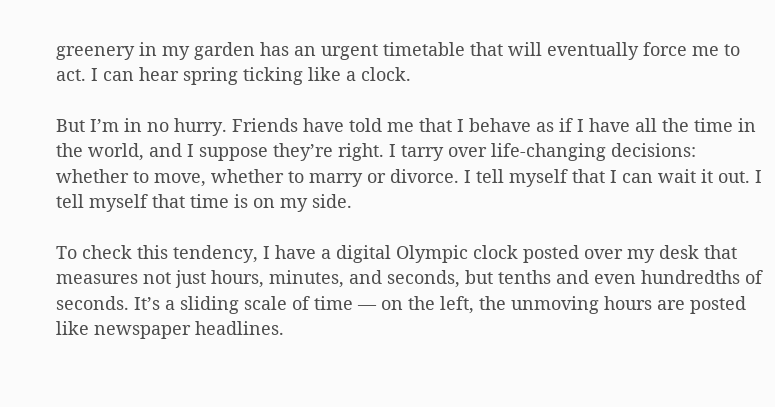greenery in my garden has an urgent timetable that will eventually force me to act. I can hear spring ticking like a clock.

But I’m in no hurry. Friends have told me that I behave as if I have all the time in the world, and I suppose they’re right. I tarry over life-changing decisions: whether to move, whether to marry or divorce. I tell myself that I can wait it out. I tell myself that time is on my side.

To check this tendency, I have a digital Olympic clock posted over my desk that measures not just hours, minutes, and seconds, but tenths and even hundredths of seconds. It’s a sliding scale of time — on the left, the unmoving hours are posted like newspaper headlines.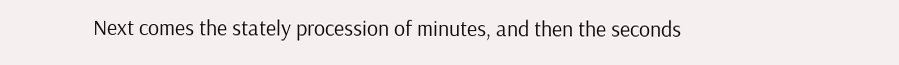Next comes the stately procession of minutes, and then the seconds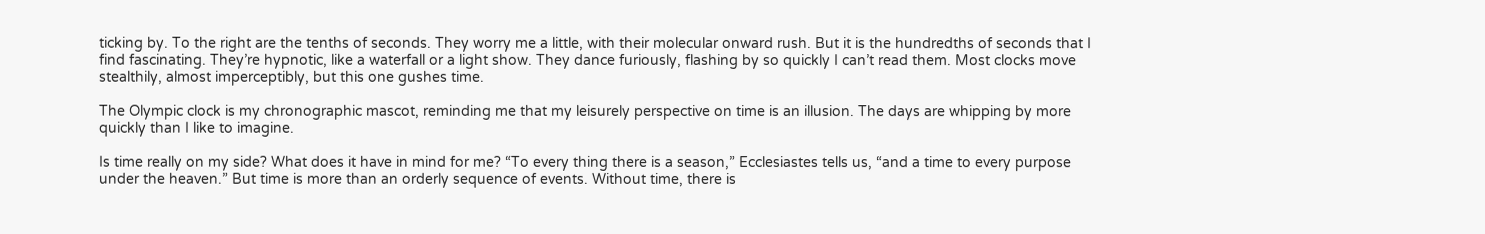ticking by. To the right are the tenths of seconds. They worry me a little, with their molecular onward rush. But it is the hundredths of seconds that I find fascinating. They’re hypnotic, like a waterfall or a light show. They dance furiously, flashing by so quickly I can’t read them. Most clocks move stealthily, almost imperceptibly, but this one gushes time.

The Olympic clock is my chronographic mascot, reminding me that my leisurely perspective on time is an illusion. The days are whipping by more quickly than I like to imagine.

Is time really on my side? What does it have in mind for me? “To every thing there is a season,” Ecclesiastes tells us, “and a time to every purpose under the heaven.” But time is more than an orderly sequence of events. Without time, there is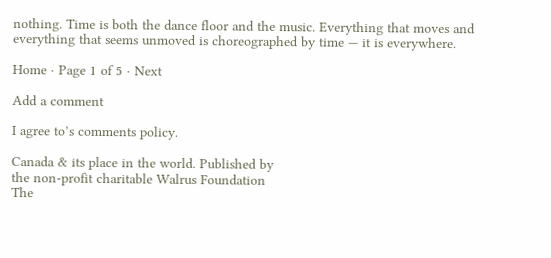nothing. Time is both the dance floor and the music. Everything that moves and everything that seems unmoved is choreographed by time — it is everywhere.

Home · Page 1 of 5 · Next

Add a comment

I agree to’s comments policy.

Canada & its place in the world. Published by
the non-profit charitable Walrus Foundation
The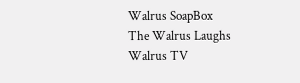Walrus SoapBox
The Walrus Laughs
Walrus TV